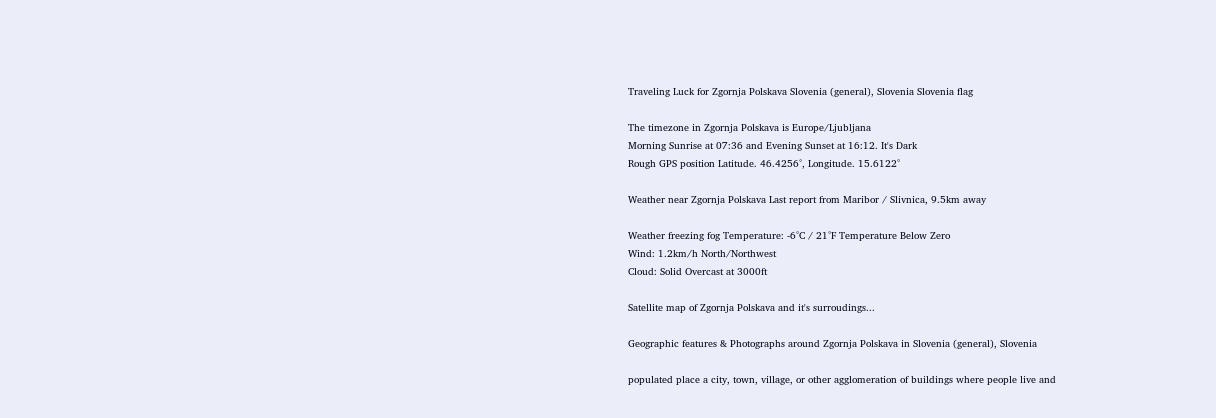Traveling Luck for Zgornja Polskava Slovenia (general), Slovenia Slovenia flag

The timezone in Zgornja Polskava is Europe/Ljubljana
Morning Sunrise at 07:36 and Evening Sunset at 16:12. It's Dark
Rough GPS position Latitude. 46.4256°, Longitude. 15.6122°

Weather near Zgornja Polskava Last report from Maribor / Slivnica, 9.5km away

Weather freezing fog Temperature: -6°C / 21°F Temperature Below Zero
Wind: 1.2km/h North/Northwest
Cloud: Solid Overcast at 3000ft

Satellite map of Zgornja Polskava and it's surroudings...

Geographic features & Photographs around Zgornja Polskava in Slovenia (general), Slovenia

populated place a city, town, village, or other agglomeration of buildings where people live and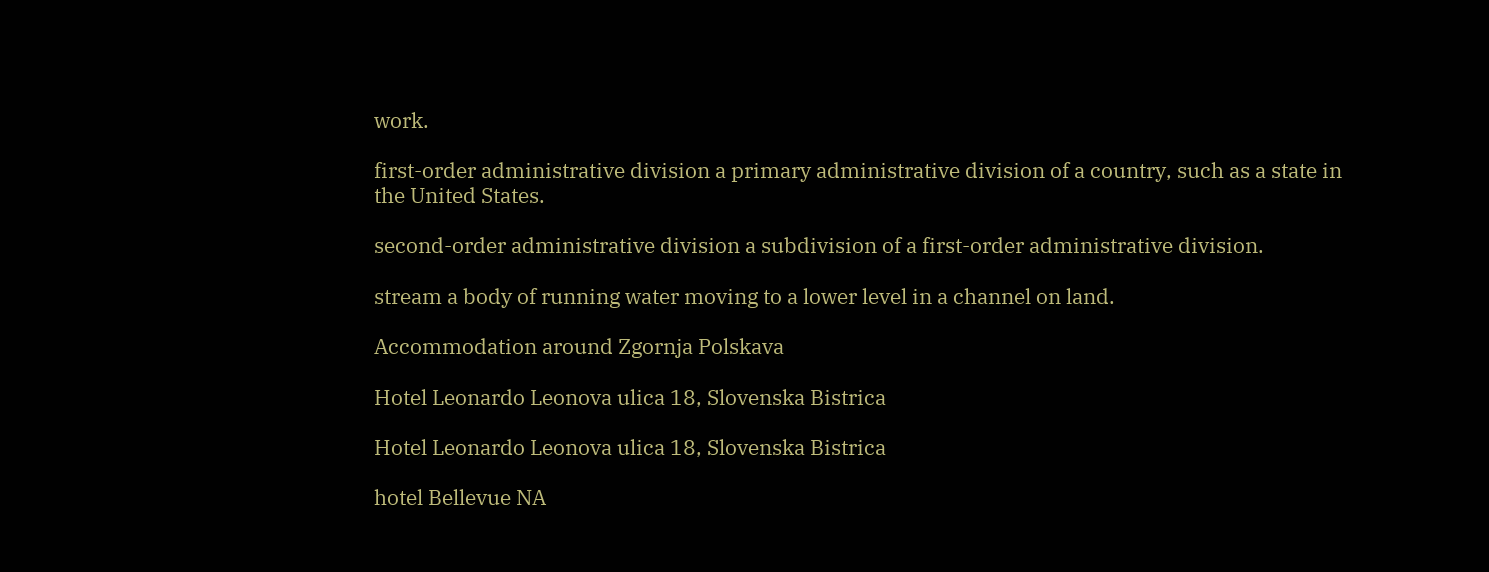work.

first-order administrative division a primary administrative division of a country, such as a state in the United States.

second-order administrative division a subdivision of a first-order administrative division.

stream a body of running water moving to a lower level in a channel on land.

Accommodation around Zgornja Polskava

Hotel Leonardo Leonova ulica 18, Slovenska Bistrica

Hotel Leonardo Leonova ulica 18, Slovenska Bistrica

hotel Bellevue NA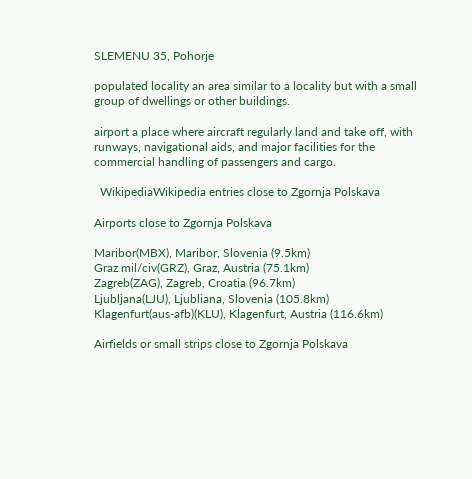SLEMENU 35, Pohorje

populated locality an area similar to a locality but with a small group of dwellings or other buildings.

airport a place where aircraft regularly land and take off, with runways, navigational aids, and major facilities for the commercial handling of passengers and cargo.

  WikipediaWikipedia entries close to Zgornja Polskava

Airports close to Zgornja Polskava

Maribor(MBX), Maribor, Slovenia (9.5km)
Graz mil/civ(GRZ), Graz, Austria (75.1km)
Zagreb(ZAG), Zagreb, Croatia (96.7km)
Ljubljana(LJU), Ljubliana, Slovenia (105.8km)
Klagenfurt(aus-afb)(KLU), Klagenfurt, Austria (116.6km)

Airfields or small strips close to Zgornja Polskava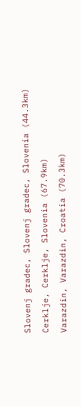Slovenj gradec, Slovenj gradec, Slovenia (44.3km)
Cerklje, Cerklje, Slovenia (67.9km)
Varazdin, Varazdin, Croatia (70.3km)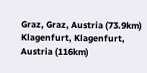Graz, Graz, Austria (73.9km)
Klagenfurt, Klagenfurt, Austria (116km)